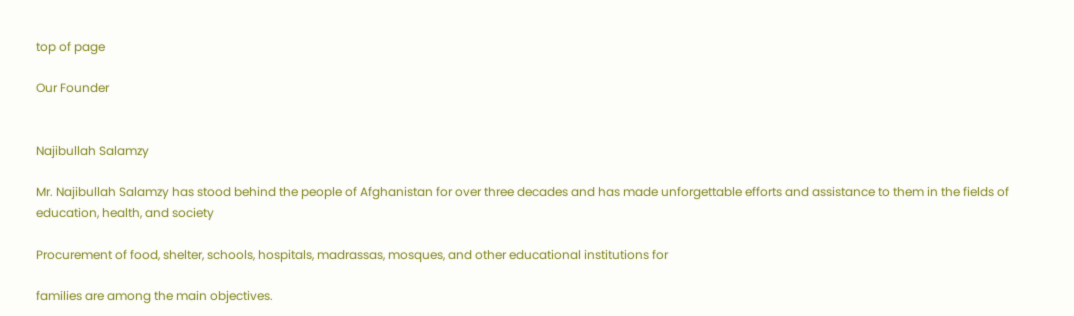top of page

Our Founder


Najibullah Salamzy

Mr. Najibullah Salamzy has stood behind the people of Afghanistan for over three decades and has made unforgettable efforts and assistance to them in the fields of education, health, and society

Procurement of food, shelter, schools, hospitals, madrassas, mosques, and other educational institutions for

families are among the main objectives.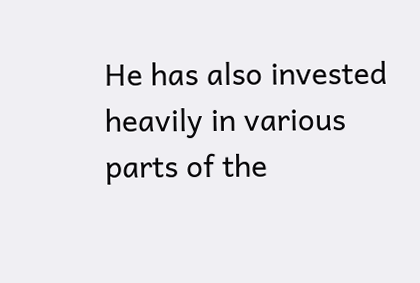He has also invested heavily in various parts of the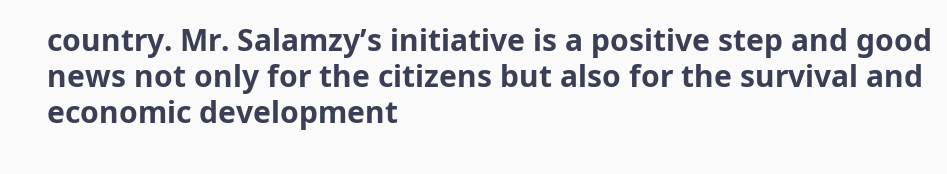country. Mr. Salamzy’s initiative is a positive step and good news not only for the citizens but also for the survival and economic development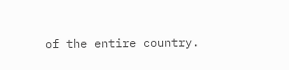of the entire country.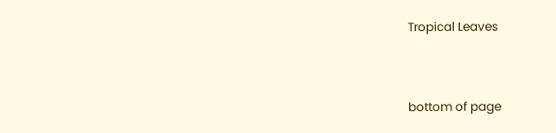Tropical Leaves


bottom of page